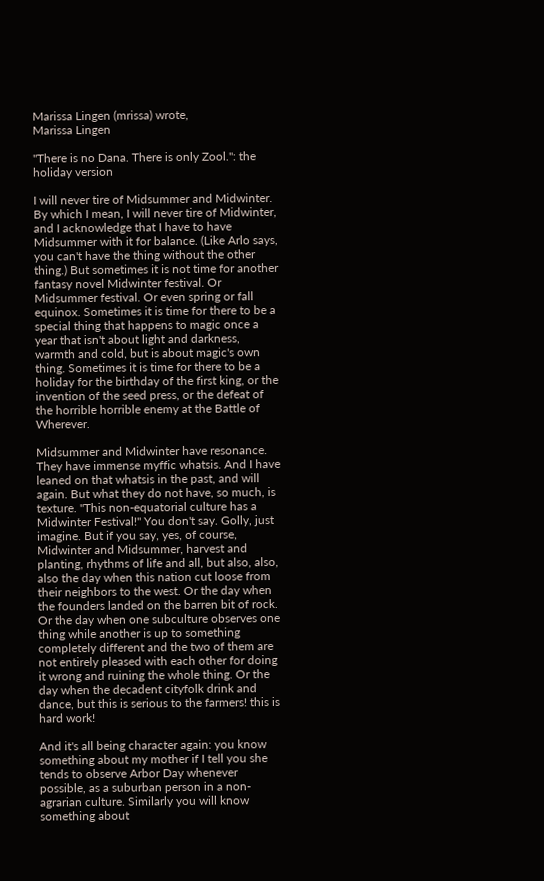Marissa Lingen (mrissa) wrote,
Marissa Lingen

"There is no Dana. There is only Zool.": the holiday version

I will never tire of Midsummer and Midwinter. By which I mean, I will never tire of Midwinter, and I acknowledge that I have to have Midsummer with it for balance. (Like Arlo says, you can't have the thing without the other thing.) But sometimes it is not time for another fantasy novel Midwinter festival. Or Midsummer festival. Or even spring or fall equinox. Sometimes it is time for there to be a special thing that happens to magic once a year that isn't about light and darkness, warmth and cold, but is about magic's own thing. Sometimes it is time for there to be a holiday for the birthday of the first king, or the invention of the seed press, or the defeat of the horrible horrible enemy at the Battle of Wherever.

Midsummer and Midwinter have resonance. They have immense myffic whatsis. And I have leaned on that whatsis in the past, and will again. But what they do not have, so much, is texture. "This non-equatorial culture has a Midwinter Festival!" You don't say. Golly, just imagine. But if you say, yes, of course, Midwinter and Midsummer, harvest and planting, rhythms of life and all, but also, also, also the day when this nation cut loose from their neighbors to the west. Or the day when the founders landed on the barren bit of rock. Or the day when one subculture observes one thing while another is up to something completely different and the two of them are not entirely pleased with each other for doing it wrong and ruining the whole thing. Or the day when the decadent cityfolk drink and dance, but this is serious to the farmers! this is hard work!

And it's all being character again: you know something about my mother if I tell you she tends to observe Arbor Day whenever possible, as a suburban person in a non-agrarian culture. Similarly you will know something about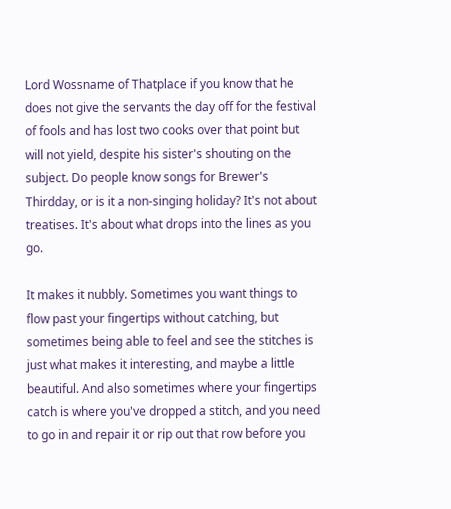Lord Wossname of Thatplace if you know that he does not give the servants the day off for the festival of fools and has lost two cooks over that point but will not yield, despite his sister's shouting on the subject. Do people know songs for Brewer's Thirdday, or is it a non-singing holiday? It's not about treatises. It's about what drops into the lines as you go.

It makes it nubbly. Sometimes you want things to flow past your fingertips without catching, but sometimes being able to feel and see the stitches is just what makes it interesting, and maybe a little beautiful. And also sometimes where your fingertips catch is where you've dropped a stitch, and you need to go in and repair it or rip out that row before you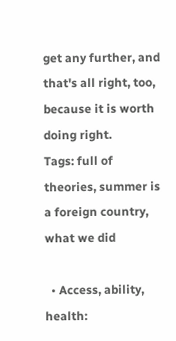get any further, and that's all right, too, because it is worth doing right.
Tags: full of theories, summer is a foreign country, what we did

  • Access, ability, health: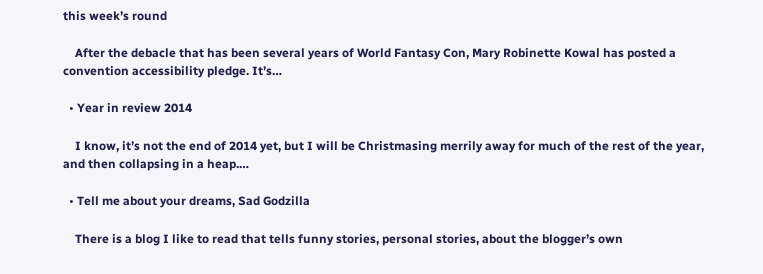this week’s round

    After the debacle that has been several years of World Fantasy Con, Mary Robinette Kowal has posted a convention accessibility pledge. It’s…

  • Year in review 2014

    I know, it’s not the end of 2014 yet, but I will be Christmasing merrily away for much of the rest of the year, and then collapsing in a heap.…

  • Tell me about your dreams, Sad Godzilla

    There is a blog I like to read that tells funny stories, personal stories, about the blogger’s own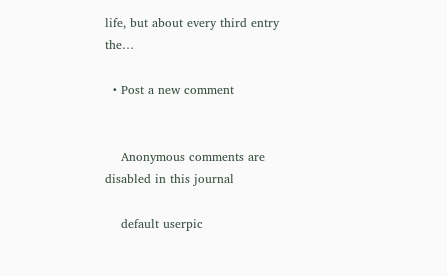life, but about every third entry the…

  • Post a new comment


    Anonymous comments are disabled in this journal

    default userpic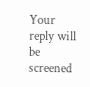Your reply will be screened